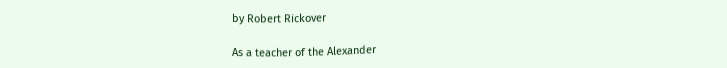by Robert Rickover

As a teacher of the Alexander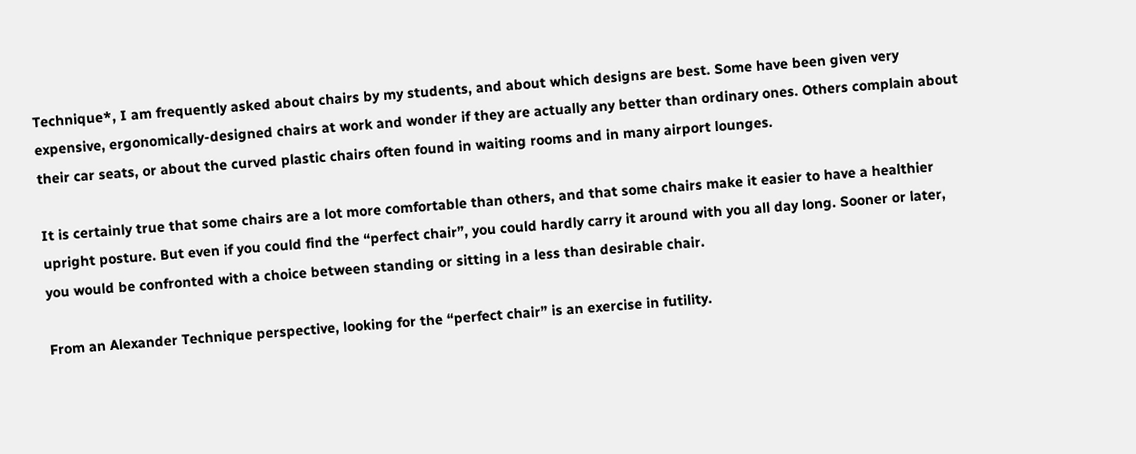Technique*, I am frequently asked about chairs by my students, and about which designs are best. Some have been given very expensive, ergonomically-designed chairs at work and wonder if they are actually any better than ordinary ones. Others complain about their car seats, or about the curved plastic chairs often found in waiting rooms and in many airport lounges.

It is certainly true that some chairs are a lot more comfortable than others, and that some chairs make it easier to have a healthier upright posture. But even if you could find the “perfect chair”, you could hardly carry it around with you all day long. Sooner or later, you would be confronted with a choice between standing or sitting in a less than desirable chair.

From an Alexander Technique perspective, looking for the “perfect chair” is an exercise in futility.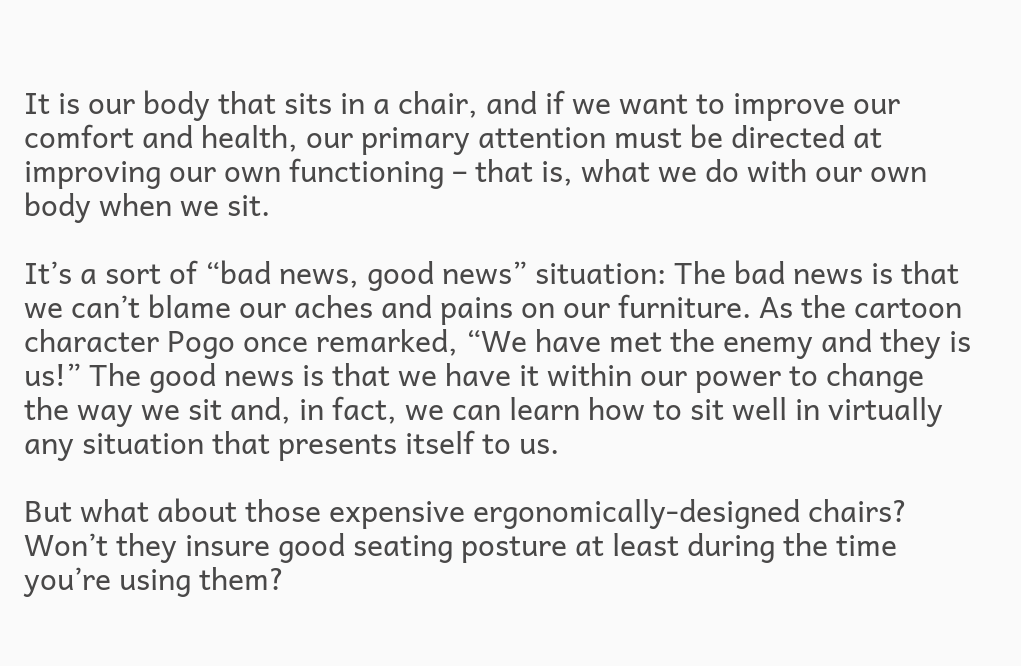It is our body that sits in a chair, and if we want to improve our comfort and health, our primary attention must be directed at improving our own functioning – that is, what we do with our own body when we sit.

It’s a sort of “bad news, good news” situation: The bad news is that we can’t blame our aches and pains on our furniture. As the cartoon character Pogo once remarked, “We have met the enemy and they is us!” The good news is that we have it within our power to change the way we sit and, in fact, we can learn how to sit well in virtually any situation that presents itself to us.

But what about those expensive ergonomically-designed chairs? Won’t they insure good seating posture at least during the time you’re using them?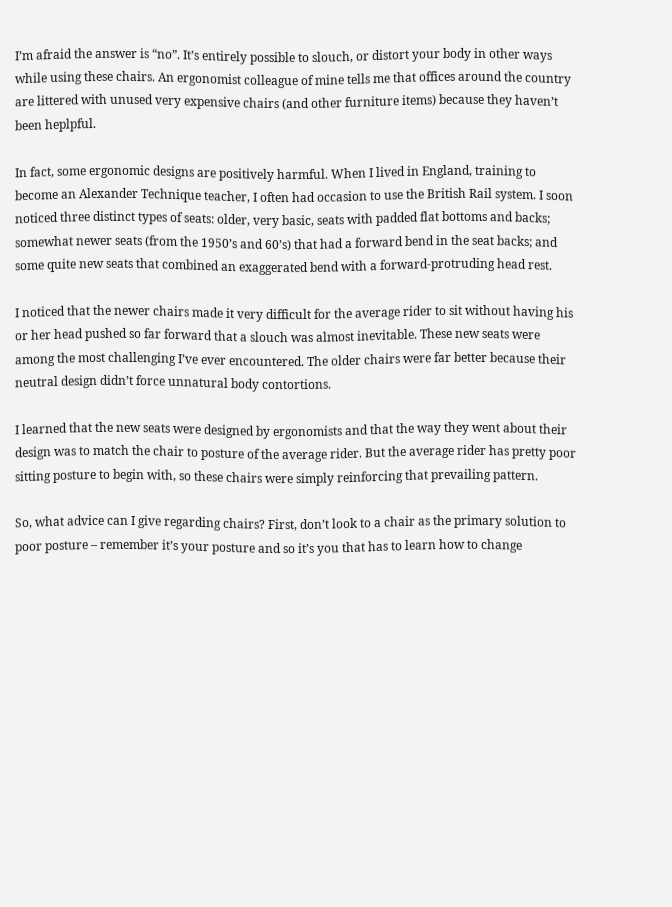I’m afraid the answer is “no”. It’s entirely possible to slouch, or distort your body in other ways while using these chairs. An ergonomist colleague of mine tells me that offices around the country are littered with unused very expensive chairs (and other furniture items) because they haven’t been heplpful.

In fact, some ergonomic designs are positively harmful. When I lived in England, training to become an Alexander Technique teacher, I often had occasion to use the British Rail system. I soon noticed three distinct types of seats: older, very basic, seats with padded flat bottoms and backs; somewhat newer seats (from the 1950’s and 60’s) that had a forward bend in the seat backs; and some quite new seats that combined an exaggerated bend with a forward-protruding head rest.

I noticed that the newer chairs made it very difficult for the average rider to sit without having his or her head pushed so far forward that a slouch was almost inevitable. These new seats were among the most challenging I’ve ever encountered. The older chairs were far better because their neutral design didn’t force unnatural body contortions.

I learned that the new seats were designed by ergonomists and that the way they went about their design was to match the chair to posture of the average rider. But the average rider has pretty poor sitting posture to begin with, so these chairs were simply reinforcing that prevailing pattern.

So, what advice can I give regarding chairs? First, don’t look to a chair as the primary solution to poor posture – remember it’s your posture and so it’s you that has to learn how to change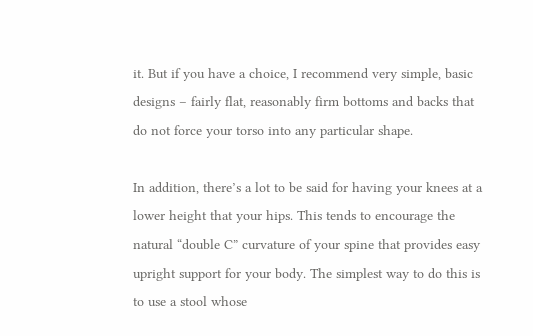it. But if you have a choice, I recommend very simple, basic designs – fairly flat, reasonably firm bottoms and backs that do not force your torso into any particular shape.

In addition, there’s a lot to be said for having your knees at a lower height that your hips. This tends to encourage the natural “double C” curvature of your spine that provides easy upright support for your body. The simplest way to do this is to use a stool whose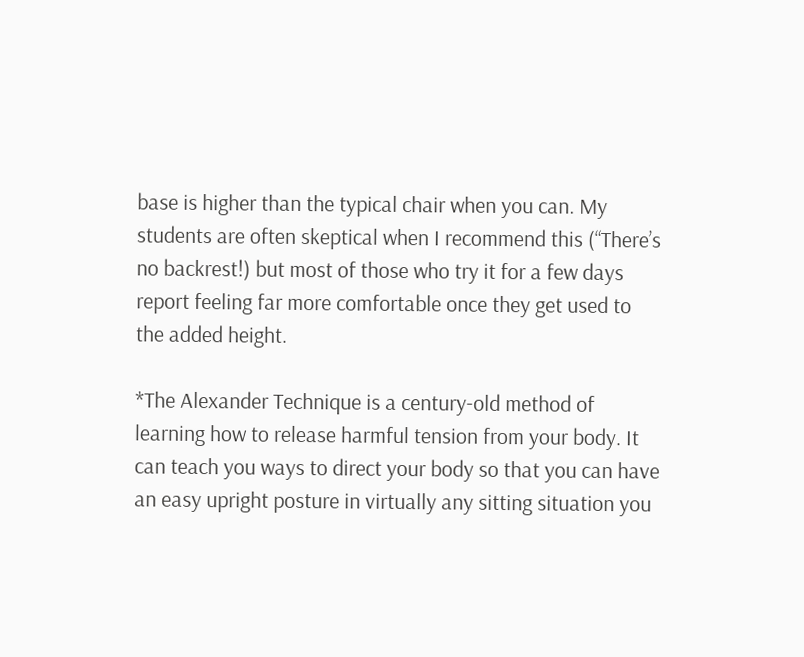base is higher than the typical chair when you can. My students are often skeptical when I recommend this (“There’s no backrest!) but most of those who try it for a few days report feeling far more comfortable once they get used to the added height.

*The Alexander Technique is a century-old method of learning how to release harmful tension from your body. It can teach you ways to direct your body so that you can have an easy upright posture in virtually any sitting situation you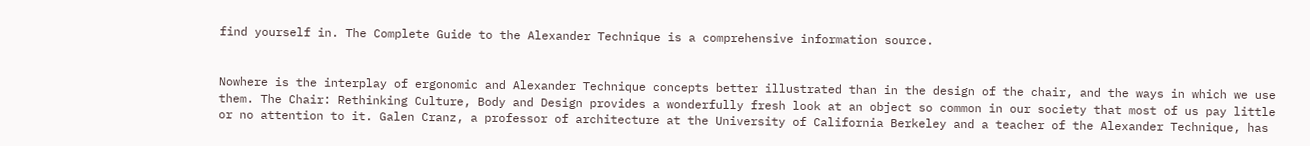find yourself in. The Complete Guide to the Alexander Technique is a comprehensive information source.


Nowhere is the interplay of ergonomic and Alexander Technique concepts better illustrated than in the design of the chair, and the ways in which we use them. The Chair: Rethinking Culture, Body and Design provides a wonderfully fresh look at an object so common in our society that most of us pay little or no attention to it. Galen Cranz, a professor of architecture at the University of California Berkeley and a teacher of the Alexander Technique, has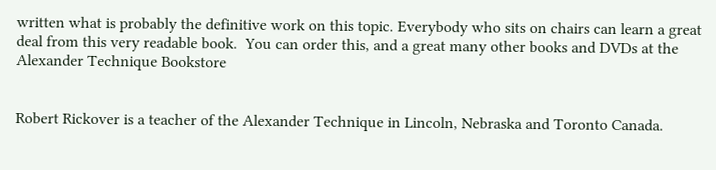written what is probably the definitive work on this topic. Everybody who sits on chairs can learn a great deal from this very readable book.  You can order this, and a great many other books and DVDs at the Alexander Technique Bookstore


Robert Rickover is a teacher of the Alexander Technique in Lincoln, Nebraska and Toronto Canada.